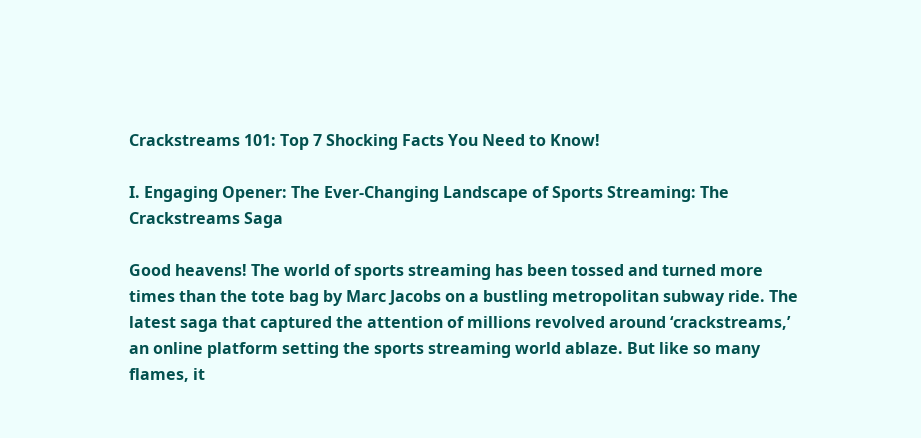Crackstreams 101: Top 7 Shocking Facts You Need to Know!

I. Engaging Opener: The Ever-Changing Landscape of Sports Streaming: The Crackstreams Saga

Good heavens! The world of sports streaming has been tossed and turned more times than the tote bag by Marc Jacobs on a bustling metropolitan subway ride. The latest saga that captured the attention of millions revolved around ‘crackstreams,’ an online platform setting the sports streaming world ablaze. But like so many flames, it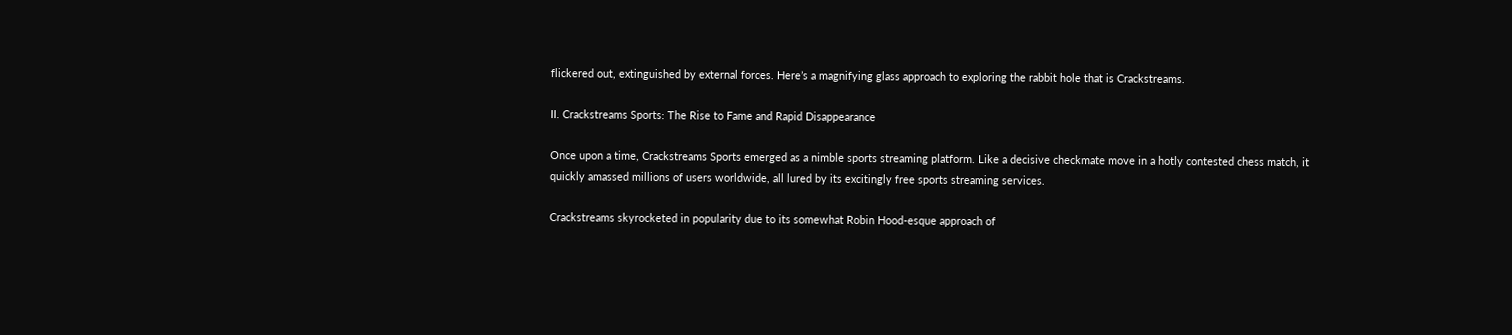flickered out, extinguished by external forces. Here’s a magnifying glass approach to exploring the rabbit hole that is Crackstreams.

II. Crackstreams Sports: The Rise to Fame and Rapid Disappearance

Once upon a time, Crackstreams Sports emerged as a nimble sports streaming platform. Like a decisive checkmate move in a hotly contested chess match, it quickly amassed millions of users worldwide, all lured by its excitingly free sports streaming services.

Crackstreams skyrocketed in popularity due to its somewhat Robin Hood-esque approach of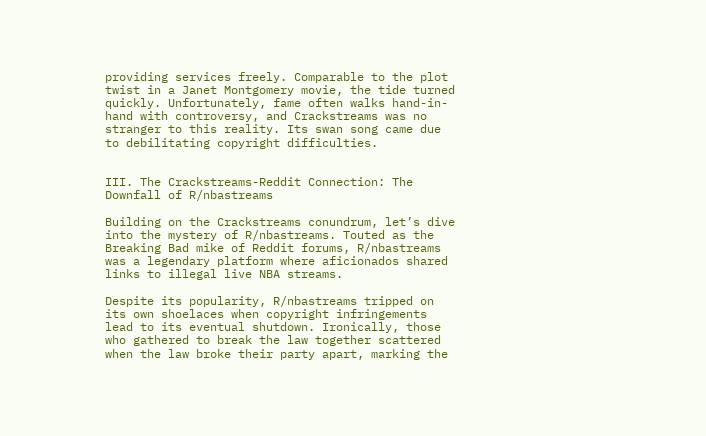providing services freely. Comparable to the plot twist in a Janet Montgomery movie, the tide turned quickly. Unfortunately, fame often walks hand-in-hand with controversy, and Crackstreams was no stranger to this reality. Its swan song came due to debilitating copyright difficulties.


III. The Crackstreams-Reddit Connection: The Downfall of R/nbastreams

Building on the Crackstreams conundrum, let’s dive into the mystery of R/nbastreams. Touted as the Breaking Bad mike of Reddit forums, R/nbastreams was a legendary platform where aficionados shared links to illegal live NBA streams.

Despite its popularity, R/nbastreams tripped on its own shoelaces when copyright infringements lead to its eventual shutdown. Ironically, those who gathered to break the law together scattered when the law broke their party apart, marking the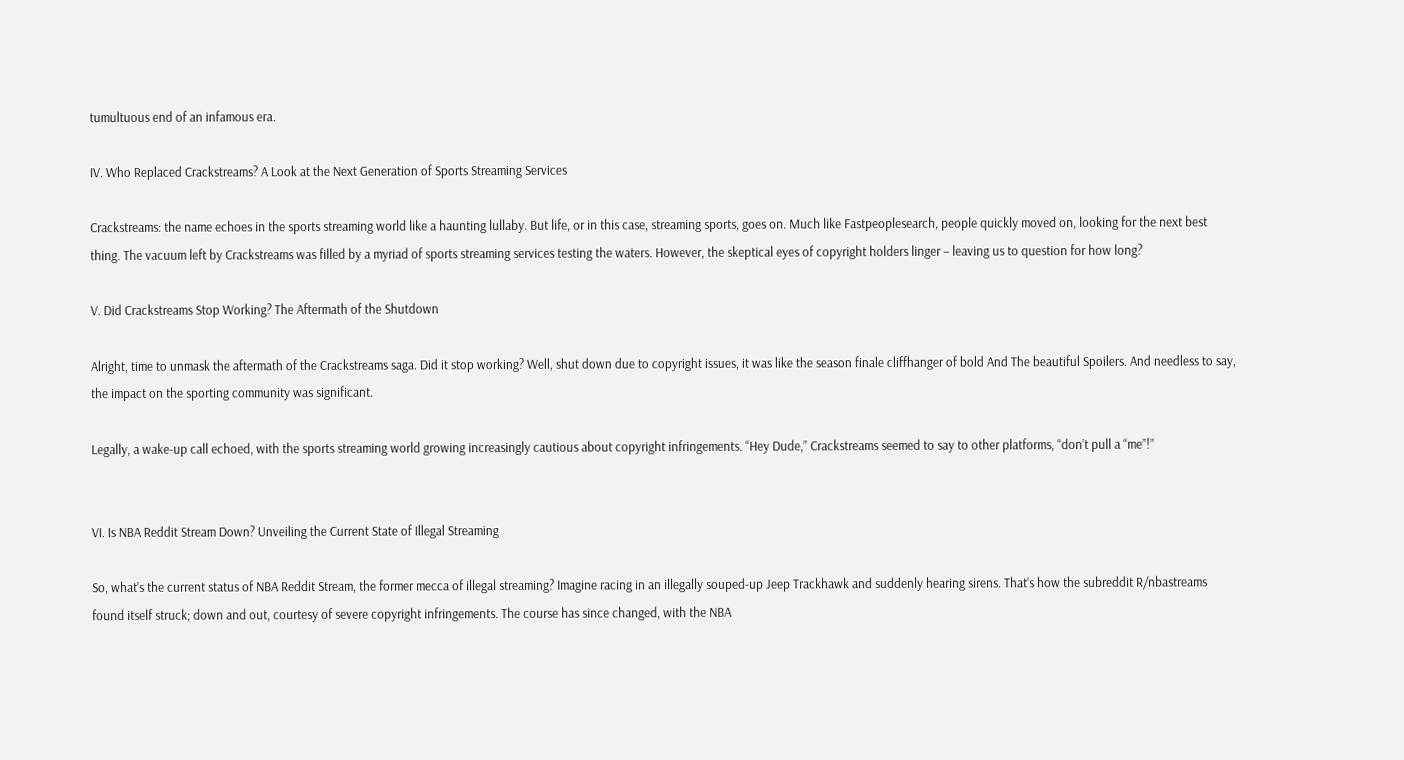tumultuous end of an infamous era.

IV. Who Replaced Crackstreams? A Look at the Next Generation of Sports Streaming Services

Crackstreams: the name echoes in the sports streaming world like a haunting lullaby. But life, or in this case, streaming sports, goes on. Much like Fastpeoplesearch, people quickly moved on, looking for the next best thing. The vacuum left by Crackstreams was filled by a myriad of sports streaming services testing the waters. However, the skeptical eyes of copyright holders linger – leaving us to question for how long?

V. Did Crackstreams Stop Working? The Aftermath of the Shutdown

Alright, time to unmask the aftermath of the Crackstreams saga. Did it stop working? Well, shut down due to copyright issues, it was like the season finale cliffhanger of bold And The beautiful Spoilers. And needless to say, the impact on the sporting community was significant.

Legally, a wake-up call echoed, with the sports streaming world growing increasingly cautious about copyright infringements. “Hey Dude,” Crackstreams seemed to say to other platforms, “don’t pull a “me”!”


VI. Is NBA Reddit Stream Down? Unveiling the Current State of Illegal Streaming

So, what’s the current status of NBA Reddit Stream, the former mecca of illegal streaming? Imagine racing in an illegally souped-up Jeep Trackhawk and suddenly hearing sirens. That’s how the subreddit R/nbastreams found itself struck; down and out, courtesy of severe copyright infringements. The course has since changed, with the NBA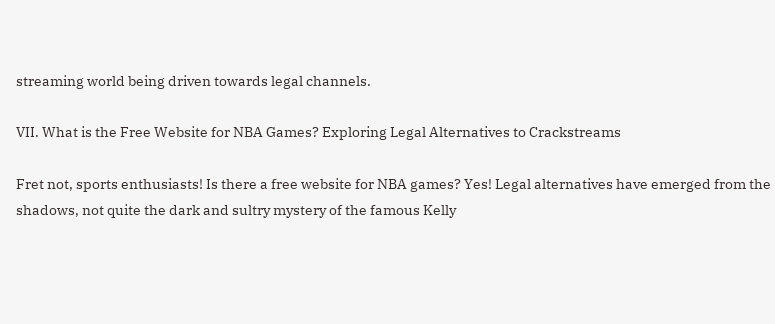streaming world being driven towards legal channels.

VII. What is the Free Website for NBA Games? Exploring Legal Alternatives to Crackstreams

Fret not, sports enthusiasts! Is there a free website for NBA games? Yes! Legal alternatives have emerged from the shadows, not quite the dark and sultry mystery of the famous Kelly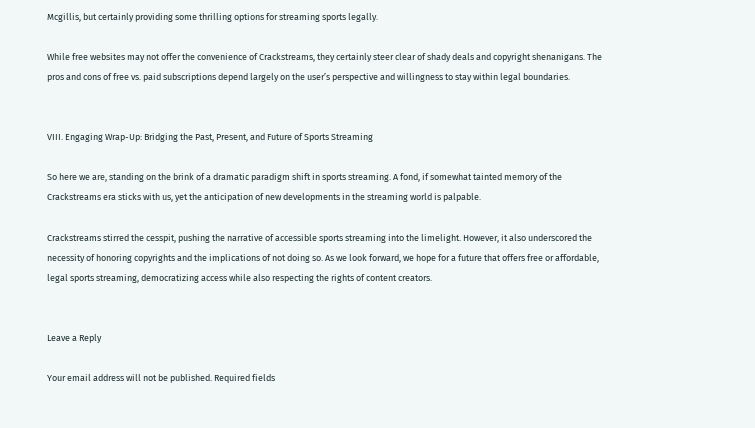Mcgillis, but certainly providing some thrilling options for streaming sports legally.

While free websites may not offer the convenience of Crackstreams, they certainly steer clear of shady deals and copyright shenanigans. The pros and cons of free vs. paid subscriptions depend largely on the user’s perspective and willingness to stay within legal boundaries.


VIII. Engaging Wrap-Up: Bridging the Past, Present, and Future of Sports Streaming

So here we are, standing on the brink of a dramatic paradigm shift in sports streaming. A fond, if somewhat tainted memory of the Crackstreams era sticks with us, yet the anticipation of new developments in the streaming world is palpable.

Crackstreams stirred the cesspit, pushing the narrative of accessible sports streaming into the limelight. However, it also underscored the necessity of honoring copyrights and the implications of not doing so. As we look forward, we hope for a future that offers free or affordable, legal sports streaming, democratizing access while also respecting the rights of content creators.


Leave a Reply

Your email address will not be published. Required fields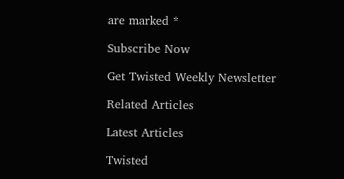are marked *

Subscribe Now

Get Twisted Weekly Newsletter

Related Articles

Latest Articles

Twisted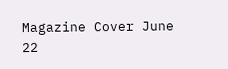Magazine Cover June 22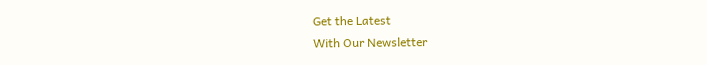Get the Latest
With Our Newsletter